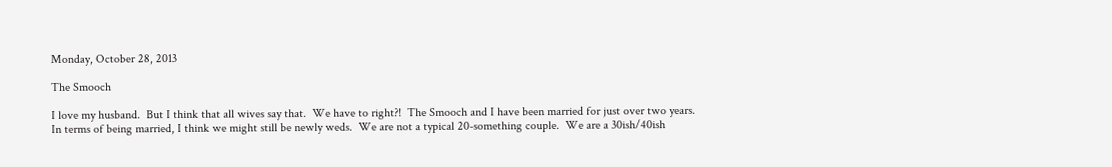Monday, October 28, 2013

The Smooch

I love my husband.  But I think that all wives say that.  We have to right?!  The Smooch and I have been married for just over two years.  In terms of being married, I think we might still be newly weds.  We are not a typical 20-something couple.  We are a 30ish/40ish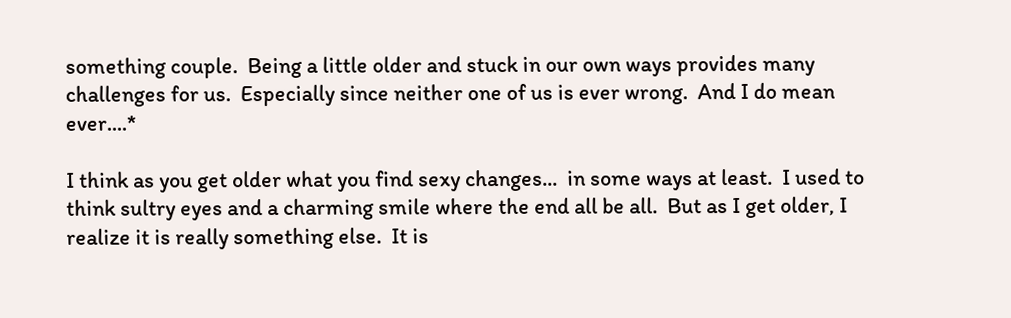something couple.  Being a little older and stuck in our own ways provides many challenges for us.  Especially since neither one of us is ever wrong.  And I do mean ever....*

I think as you get older what you find sexy changes...  in some ways at least.  I used to think sultry eyes and a charming smile where the end all be all.  But as I get older, I realize it is really something else.  It is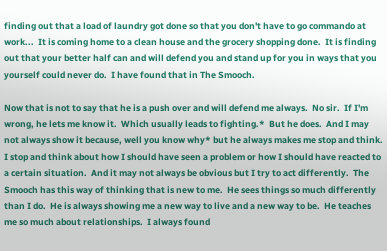finding out that a load of laundry got done so that you don't have to go commando at work...  It is coming home to a clean house and the grocery shopping done.  It is finding out that your better half can and will defend you and stand up for you in ways that you yourself could never do.  I have found that in The Smooch.

Now that is not to say that he is a push over and will defend me always.  No sir.  If I'm wrong, he lets me know it.  Which usually leads to fighting.*  But he does.  And I may not always show it because, well you know why* but he always makes me stop and think.  I stop and think about how I should have seen a problem or how I should have reacted to a certain situation.  And it may not always be obvious but I try to act differently.  The Smooch has this way of thinking that is new to me.  He sees things so much differently than I do.  He is always showing me a new way to live and a new way to be.  He teaches me so much about relationships.  I always found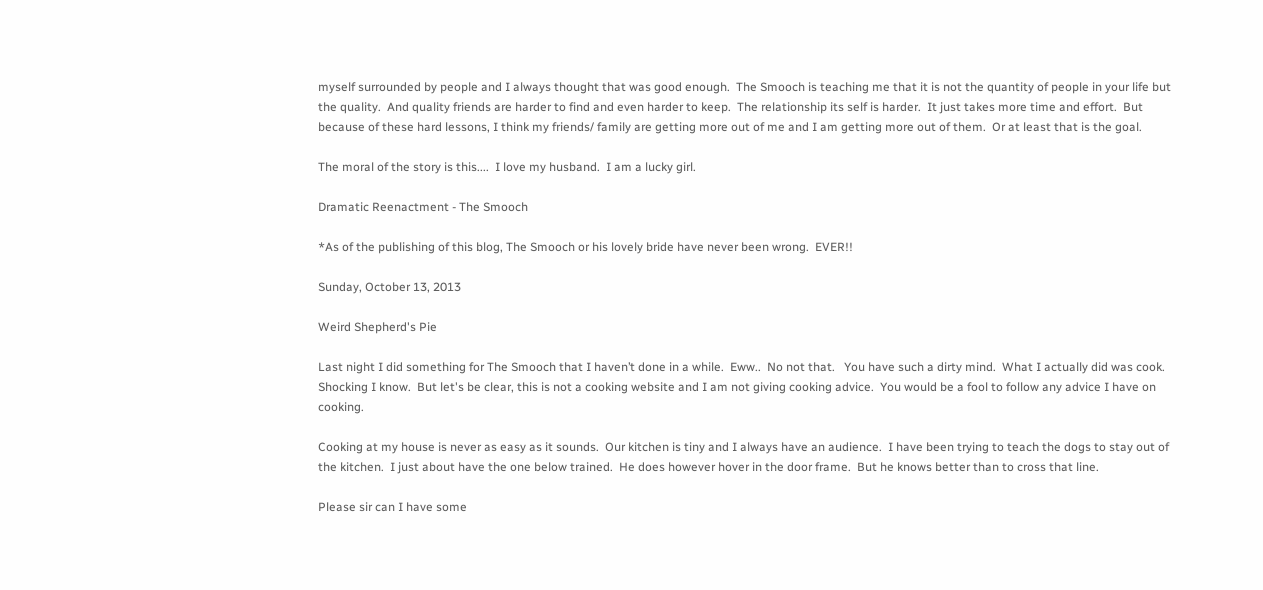myself surrounded by people and I always thought that was good enough.  The Smooch is teaching me that it is not the quantity of people in your life but the quality.  And quality friends are harder to find and even harder to keep.  The relationship its self is harder.  It just takes more time and effort.  But because of these hard lessons, I think my friends/ family are getting more out of me and I am getting more out of them.  Or at least that is the goal.

The moral of the story is this....  I love my husband.  I am a lucky girl.

Dramatic Reenactment - The Smooch

*As of the publishing of this blog, The Smooch or his lovely bride have never been wrong.  EVER!!

Sunday, October 13, 2013

Weird Shepherd's Pie

Last night I did something for The Smooch that I haven’t done in a while.  Eww..  No not that.   You have such a dirty mind.  What I actually did was cook.  Shocking I know.  But let's be clear, this is not a cooking website and I am not giving cooking advice.  You would be a fool to follow any advice I have on cooking.

Cooking at my house is never as easy as it sounds.  Our kitchen is tiny and I always have an audience.  I have been trying to teach the dogs to stay out of the kitchen.  I just about have the one below trained.  He does however hover in the door frame.  But he knows better than to cross that line.

Please sir can I have some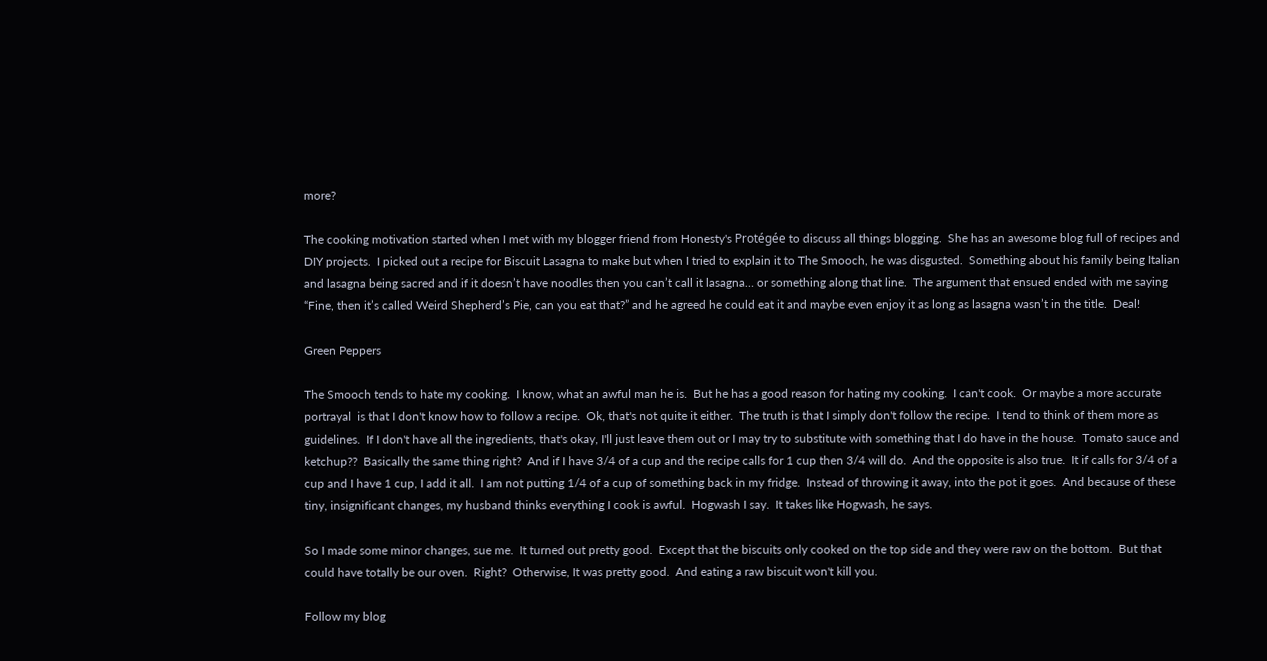more?

The cooking motivation started when I met with my blogger friend from Honesty's Protégée to discuss all things blogging.  She has an awesome blog full of recipes and DIY projects.  I picked out a recipe for Biscuit Lasagna to make but when I tried to explain it to The Smooch, he was disgusted.  Something about his family being Italian and lasagna being sacred and if it doesn’t have noodles then you can’t call it lasagna… or something along that line.  The argument that ensued ended with me saying “Fine, then it’s called Weird Shepherd’s Pie, can you eat that?” and he agreed he could eat it and maybe even enjoy it as long as lasagna wasn’t in the title.  Deal!

Green Peppers

The Smooch tends to hate my cooking.  I know, what an awful man he is.  But he has a good reason for hating my cooking.  I can't cook.  Or maybe a more accurate portrayal  is that I don't know how to follow a recipe.  Ok, that's not quite it either.  The truth is that I simply don't follow the recipe.  I tend to think of them more as guidelines.  If I don't have all the ingredients, that's okay, I'll just leave them out or I may try to substitute with something that I do have in the house.  Tomato sauce and ketchup??  Basically the same thing right?  And if I have 3/4 of a cup and the recipe calls for 1 cup then 3/4 will do.  And the opposite is also true.  It if calls for 3/4 of a cup and I have 1 cup, I add it all.  I am not putting 1/4 of a cup of something back in my fridge.  Instead of throwing it away, into the pot it goes.  And because of these tiny, insignificant changes, my husband thinks everything I cook is awful.  Hogwash I say.  It takes like Hogwash, he says.

So I made some minor changes, sue me.  It turned out pretty good.  Except that the biscuits only cooked on the top side and they were raw on the bottom.  But that could have totally be our oven.  Right?  Otherwise, It was pretty good.  And eating a raw biscuit won't kill you.

Follow my blog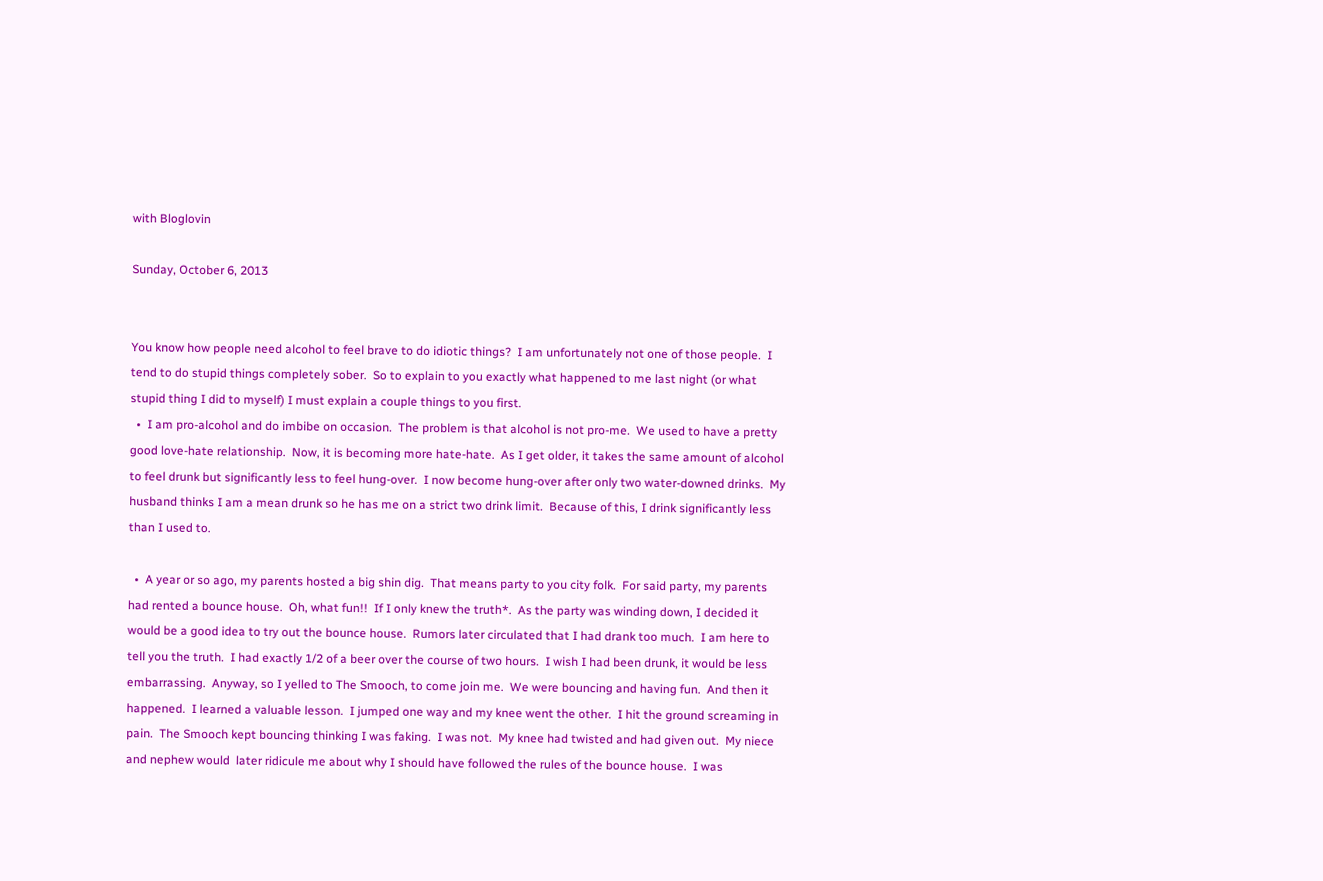with Bloglovin

Sunday, October 6, 2013


You know how people need alcohol to feel brave to do idiotic things?  I am unfortunately not one of those people.  I tend to do stupid things completely sober.  So to explain to you exactly what happened to me last night (or what stupid thing I did to myself) I must explain a couple things to you first.
  •  I am pro-alcohol and do imbibe on occasion.  The problem is that alcohol is not pro-me.  We used to have a pretty good love-hate relationship.  Now, it is becoming more hate-hate.  As I get older, it takes the same amount of alcohol to feel drunk but significantly less to feel hung-over.  I now become hung-over after only two water-downed drinks.  My husband thinks I am a mean drunk so he has me on a strict two drink limit.  Because of this, I drink significantly less than I used to.

  •  A year or so ago, my parents hosted a big shin dig.  That means party to you city folk.  For said party, my parents had rented a bounce house.  Oh, what fun!!  If I only knew the truth*.  As the party was winding down, I decided it would be a good idea to try out the bounce house.  Rumors later circulated that I had drank too much.  I am here to tell you the truth.  I had exactly 1/2 of a beer over the course of two hours.  I wish I had been drunk, it would be less embarrassing.  Anyway, so I yelled to The Smooch, to come join me.  We were bouncing and having fun.  And then it happened.  I learned a valuable lesson.  I jumped one way and my knee went the other.  I hit the ground screaming in pain.  The Smooch kept bouncing thinking I was faking.  I was not.  My knee had twisted and had given out.  My niece and nephew would  later ridicule me about why I should have followed the rules of the bounce house.  I was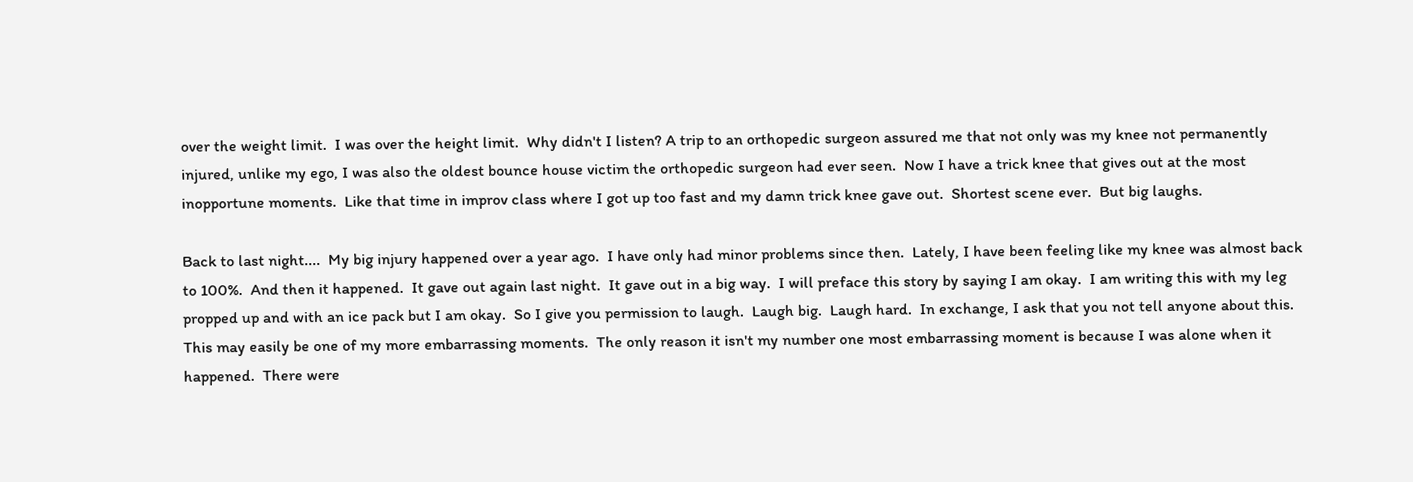over the weight limit.  I was over the height limit.  Why didn't I listen? A trip to an orthopedic surgeon assured me that not only was my knee not permanently injured, unlike my ego, I was also the oldest bounce house victim the orthopedic surgeon had ever seen.  Now I have a trick knee that gives out at the most inopportune moments.  Like that time in improv class where I got up too fast and my damn trick knee gave out.  Shortest scene ever.  But big laughs.

Back to last night....  My big injury happened over a year ago.  I have only had minor problems since then.  Lately, I have been feeling like my knee was almost back to 100%.  And then it happened.  It gave out again last night.  It gave out in a big way.  I will preface this story by saying I am okay.  I am writing this with my leg propped up and with an ice pack but I am okay.  So I give you permission to laugh.  Laugh big.  Laugh hard.  In exchange, I ask that you not tell anyone about this.  This may easily be one of my more embarrassing moments.  The only reason it isn't my number one most embarrassing moment is because I was alone when it happened.  There were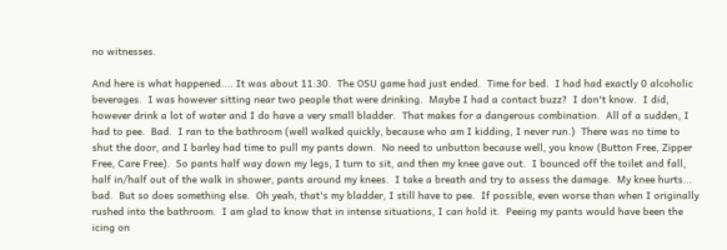no witnesses.

And here is what happened.... It was about 11:30.  The OSU game had just ended.  Time for bed.  I had had exactly 0 alcoholic beverages.  I was however sitting near two people that were drinking.  Maybe I had a contact buzz?  I don't know.  I did, however drink a lot of water and I do have a very small bladder.  That makes for a dangerous combination.  All of a sudden, I had to pee.  Bad.  I ran to the bathroom (well walked quickly, because who am I kidding, I never run.)  There was no time to shut the door, and I barley had time to pull my pants down.  No need to unbutton because well, you know (Button Free, Zipper Free, Care Free).  So pants half way down my legs, I turn to sit, and then my knee gave out.  I bounced off the toilet and fall, half in/half out of the walk in shower, pants around my knees.  I take a breath and try to assess the damage.  My knee hurts... bad.  But so does something else.  Oh yeah, that's my bladder, I still have to pee.  If possible, even worse than when I originally rushed into the bathroom.  I am glad to know that in intense situations, I can hold it.  Peeing my pants would have been the icing on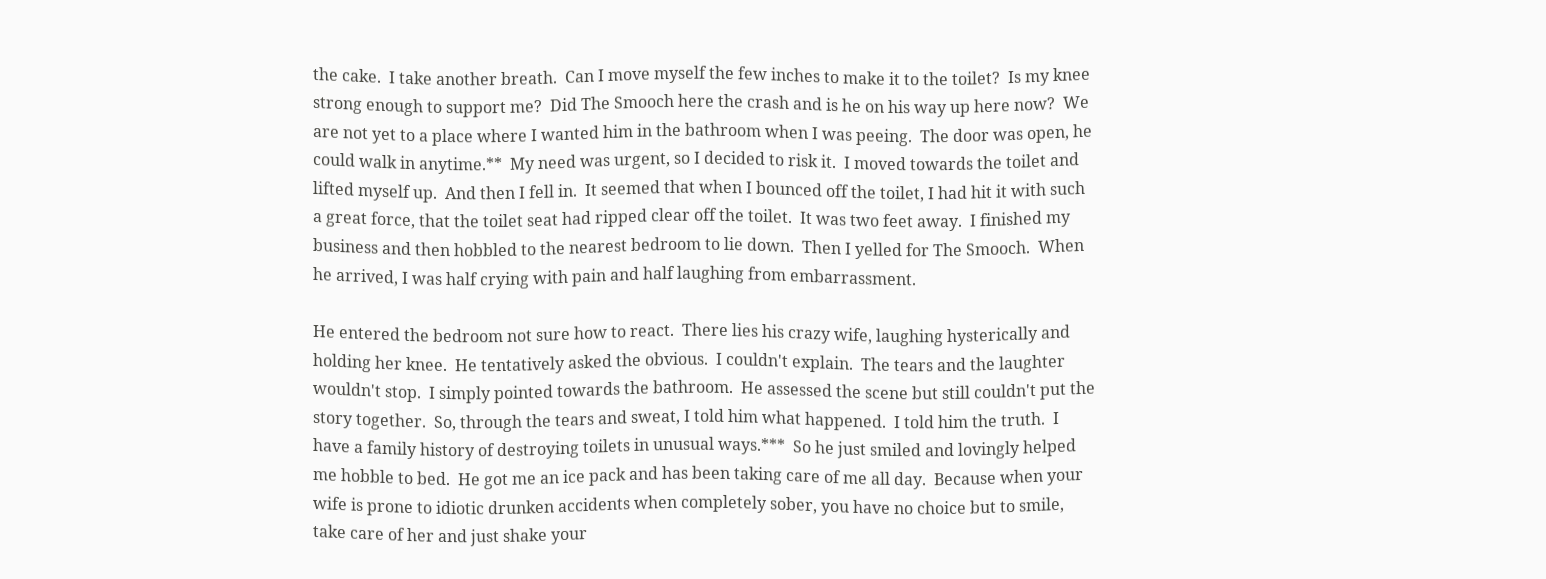the cake.  I take another breath.  Can I move myself the few inches to make it to the toilet?  Is my knee strong enough to support me?  Did The Smooch here the crash and is he on his way up here now?  We are not yet to a place where I wanted him in the bathroom when I was peeing.  The door was open, he could walk in anytime.**  My need was urgent, so I decided to risk it.  I moved towards the toilet and lifted myself up.  And then I fell in.  It seemed that when I bounced off the toilet, I had hit it with such a great force, that the toilet seat had ripped clear off the toilet.  It was two feet away.  I finished my business and then hobbled to the nearest bedroom to lie down.  Then I yelled for The Smooch.  When he arrived, I was half crying with pain and half laughing from embarrassment.

He entered the bedroom not sure how to react.  There lies his crazy wife, laughing hysterically and holding her knee.  He tentatively asked the obvious.  I couldn't explain.  The tears and the laughter wouldn't stop.  I simply pointed towards the bathroom.  He assessed the scene but still couldn't put the story together.  So, through the tears and sweat, I told him what happened.  I told him the truth.  I have a family history of destroying toilets in unusual ways.***  So he just smiled and lovingly helped me hobble to bed.  He got me an ice pack and has been taking care of me all day.  Because when your wife is prone to idiotic drunken accidents when completely sober, you have no choice but to smile, take care of her and just shake your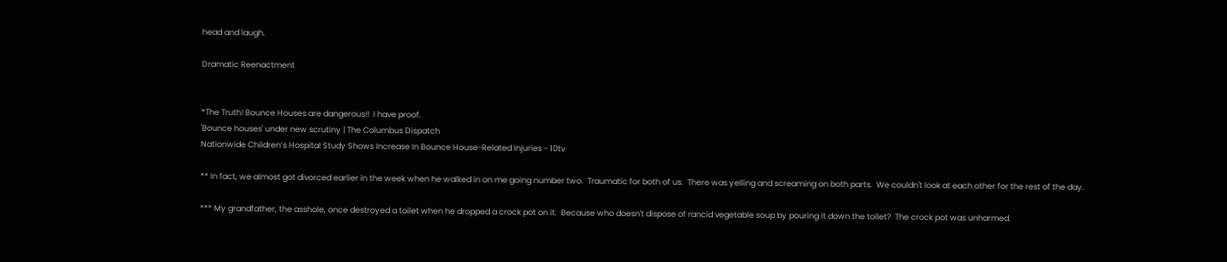head and laugh.

Dramatic Reenactment


*The Truth! Bounce Houses are dangerous!!  I have proof.
'Bounce houses' under new scrutiny | The Columbus Dispatch
Nationwide Children’s Hospital Study Shows Increase In Bounce House-Related Injuries - 10tv

** In fact, we almost got divorced earlier in the week when he walked in on me going number two.  Traumatic for both of us.  There was yelling and screaming on both parts.  We couldn't look at each other for the rest of the day.

*** My grandfather, the asshole, once destroyed a toilet when he dropped a crock pot on it.  Because who doesn't dispose of rancid vegetable soup by pouring it down the toilet?  The crock pot was unharmed.